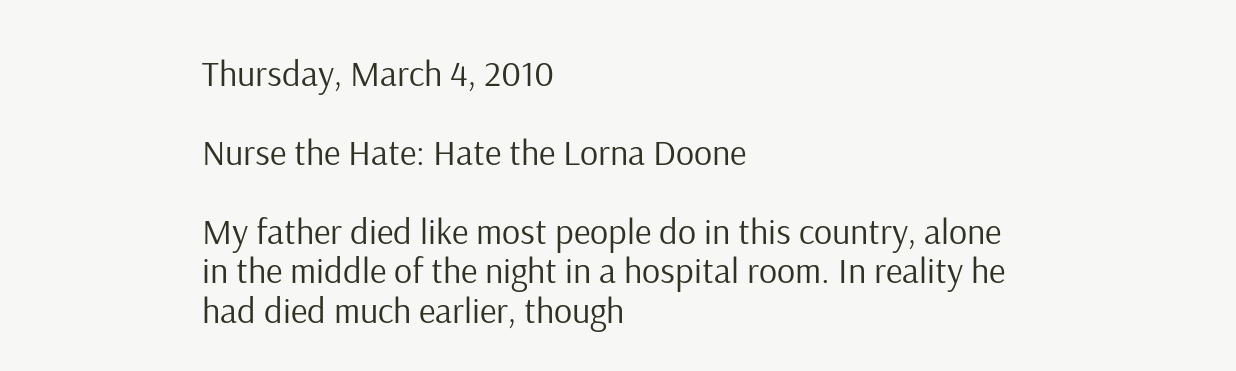Thursday, March 4, 2010

Nurse the Hate: Hate the Lorna Doone

My father died like most people do in this country, alone in the middle of the night in a hospital room. In reality he had died much earlier, though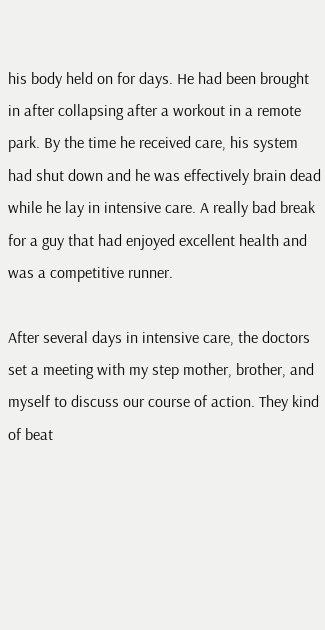his body held on for days. He had been brought in after collapsing after a workout in a remote park. By the time he received care, his system had shut down and he was effectively brain dead while he lay in intensive care. A really bad break for a guy that had enjoyed excellent health and was a competitive runner.

After several days in intensive care, the doctors set a meeting with my step mother, brother, and myself to discuss our course of action. They kind of beat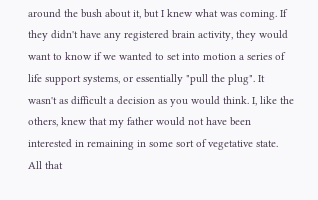around the bush about it, but I knew what was coming. If they didn't have any registered brain activity, they would want to know if we wanted to set into motion a series of life support systems, or essentially "pull the plug". It wasn't as difficult a decision as you would think. I, like the others, knew that my father would not have been interested in remaining in some sort of vegetative state. All that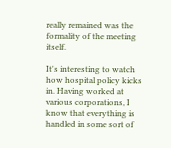really remained was the formality of the meeting itself.

It's interesting to watch how hospital policy kicks in. Having worked at various corporations, I know that everything is handled in some sort of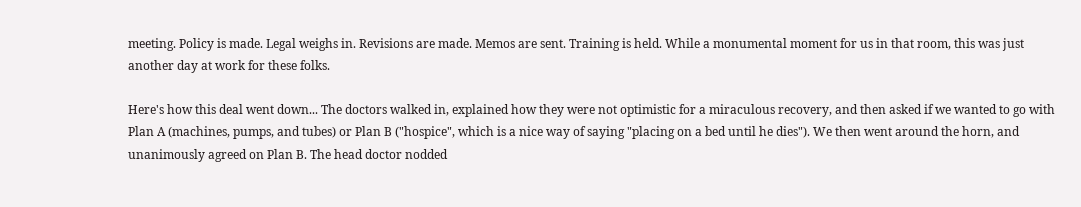meeting. Policy is made. Legal weighs in. Revisions are made. Memos are sent. Training is held. While a monumental moment for us in that room, this was just another day at work for these folks.

Here's how this deal went down... The doctors walked in, explained how they were not optimistic for a miraculous recovery, and then asked if we wanted to go with Plan A (machines, pumps, and tubes) or Plan B ("hospice", which is a nice way of saying "placing on a bed until he dies"). We then went around the horn, and unanimously agreed on Plan B. The head doctor nodded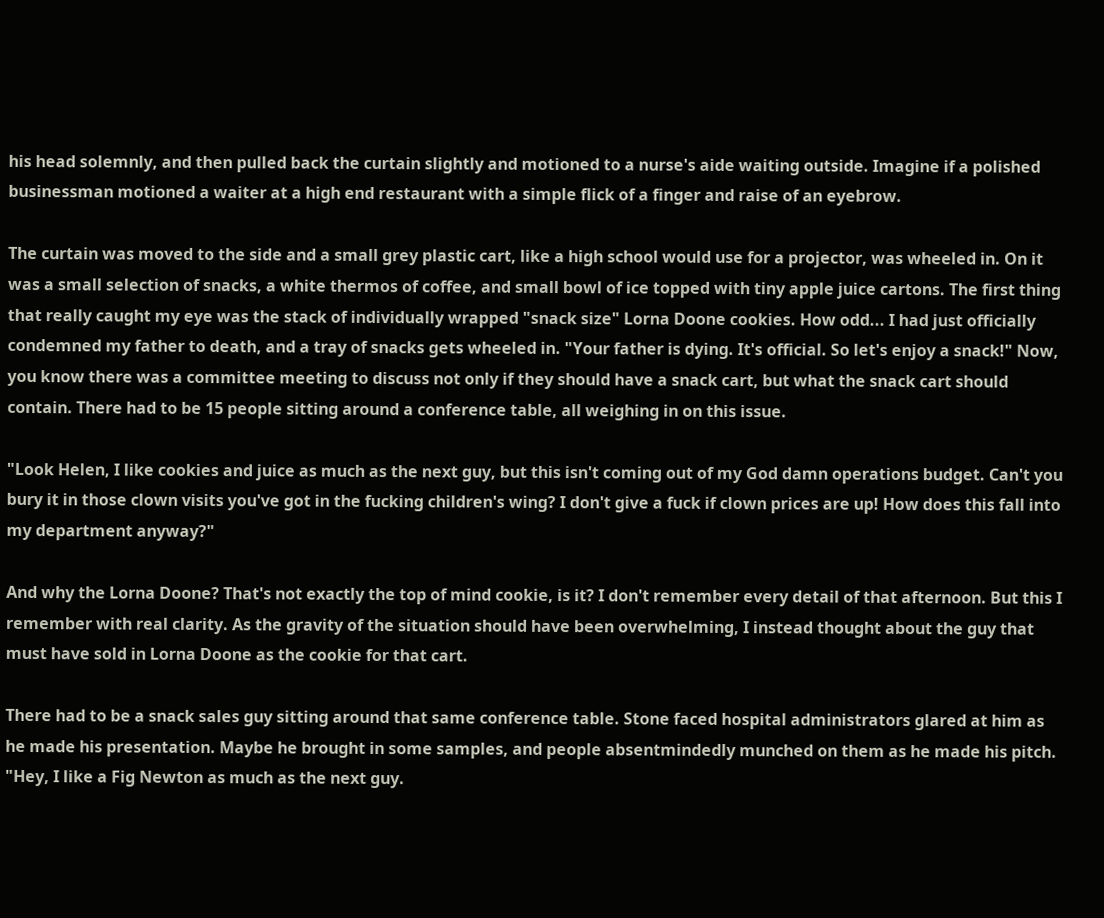his head solemnly, and then pulled back the curtain slightly and motioned to a nurse's aide waiting outside. Imagine if a polished businessman motioned a waiter at a high end restaurant with a simple flick of a finger and raise of an eyebrow.

The curtain was moved to the side and a small grey plastic cart, like a high school would use for a projector, was wheeled in. On it was a small selection of snacks, a white thermos of coffee, and small bowl of ice topped with tiny apple juice cartons. The first thing that really caught my eye was the stack of individually wrapped "snack size" Lorna Doone cookies. How odd... I had just officially condemned my father to death, and a tray of snacks gets wheeled in. "Your father is dying. It's official. So let's enjoy a snack!" Now, you know there was a committee meeting to discuss not only if they should have a snack cart, but what the snack cart should contain. There had to be 15 people sitting around a conference table, all weighing in on this issue.

"Look Helen, I like cookies and juice as much as the next guy, but this isn't coming out of my God damn operations budget. Can't you bury it in those clown visits you've got in the fucking children's wing? I don't give a fuck if clown prices are up! How does this fall into my department anyway?"

And why the Lorna Doone? That's not exactly the top of mind cookie, is it? I don't remember every detail of that afternoon. But this I remember with real clarity. As the gravity of the situation should have been overwhelming, I instead thought about the guy that must have sold in Lorna Doone as the cookie for that cart.

There had to be a snack sales guy sitting around that same conference table. Stone faced hospital administrators glared at him as he made his presentation. Maybe he brought in some samples, and people absentmindedly munched on them as he made his pitch. "Hey, I like a Fig Newton as much as the next guy.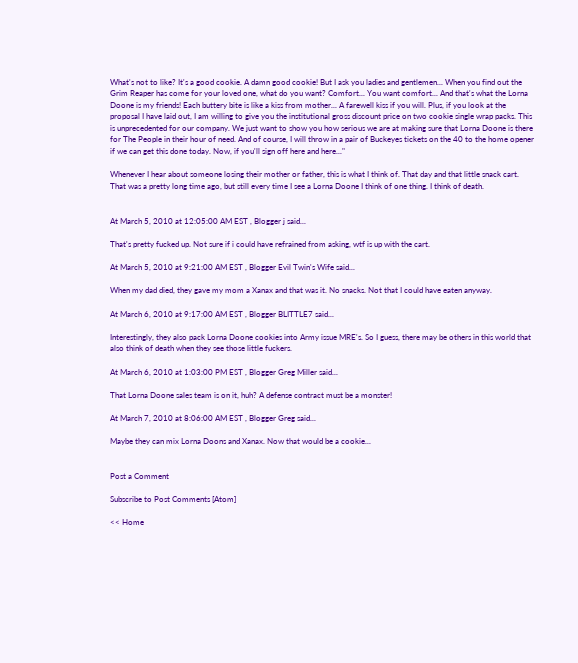What's not to like? It's a good cookie. A damn good cookie! But I ask you ladies and gentlemen... When you find out the Grim Reaper has come for your loved one, what do you want? Comfort... You want comfort... And that's what the Lorna Doone is my friends! Each buttery bite is like a kiss from mother... A farewell kiss if you will. Plus, if you look at the proposal I have laid out, I am willing to give you the institutional gross discount price on two cookie single wrap packs. This is unprecedented for our company. We just want to show you how serious we are at making sure that Lorna Doone is there for The People in their hour of need. And of course, I will throw in a pair of Buckeyes tickets on the 40 to the home opener if we can get this done today. Now, if you'll sign off here and here..."

Whenever I hear about someone losing their mother or father, this is what I think of. That day and that little snack cart. That was a pretty long time ago, but still every time I see a Lorna Doone I think of one thing. I think of death.


At March 5, 2010 at 12:05:00 AM EST , Blogger j said...

That's pretty fucked up. Not sure if i could have refrained from asking, wtf is up with the cart.

At March 5, 2010 at 9:21:00 AM EST , Blogger Evil Twin's Wife said...

When my dad died, they gave my mom a Xanax and that was it. No snacks. Not that I could have eaten anyway.

At March 6, 2010 at 9:17:00 AM EST , Blogger BLITTLE7 said...

Interestingly, they also pack Lorna Doone cookies into Army issue MRE's. So I guess, there may be others in this world that also think of death when they see those little fuckers.

At March 6, 2010 at 1:03:00 PM EST , Blogger Greg Miller said...

That Lorna Doone sales team is on it, huh? A defense contract must be a monster!

At March 7, 2010 at 8:06:00 AM EST , Blogger Greg said...

Maybe they can mix Lorna Doons and Xanax. Now that would be a cookie...


Post a Comment

Subscribe to Post Comments [Atom]

<< Home